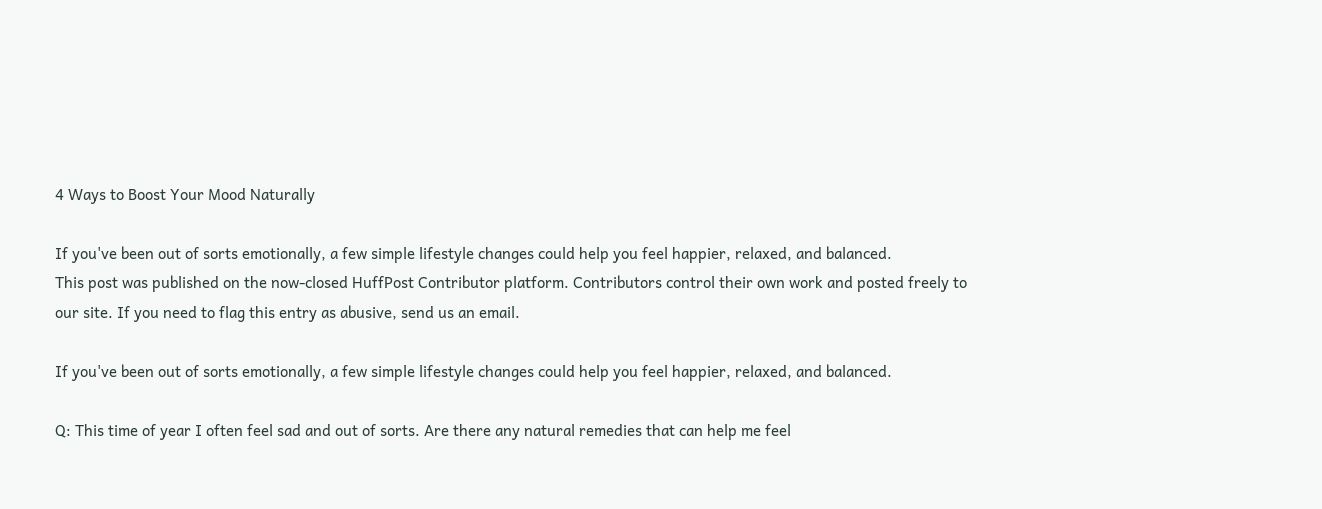4 Ways to Boost Your Mood Naturally

If you've been out of sorts emotionally, a few simple lifestyle changes could help you feel happier, relaxed, and balanced.
This post was published on the now-closed HuffPost Contributor platform. Contributors control their own work and posted freely to our site. If you need to flag this entry as abusive, send us an email.

If you've been out of sorts emotionally, a few simple lifestyle changes could help you feel happier, relaxed, and balanced.

Q: This time of year I often feel sad and out of sorts. Are there any natural remedies that can help me feel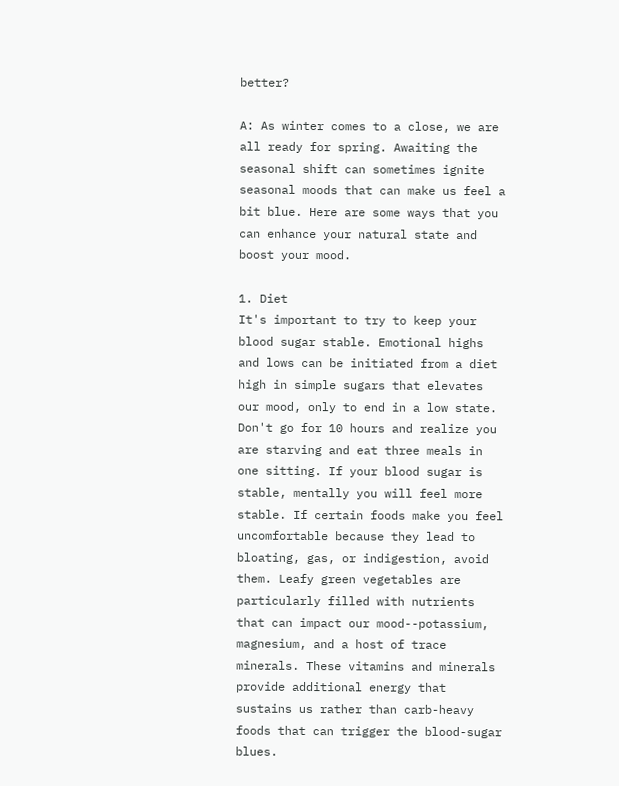better?

A: As winter comes to a close, we are all ready for spring. Awaiting the seasonal shift can sometimes ignite seasonal moods that can make us feel a bit blue. Here are some ways that you can enhance your natural state and boost your mood.

1. Diet
It's important to try to keep your blood sugar stable. Emotional highs and lows can be initiated from a diet high in simple sugars that elevates our mood, only to end in a low state. Don't go for 10 hours and realize you are starving and eat three meals in one sitting. If your blood sugar is stable, mentally you will feel more stable. If certain foods make you feel uncomfortable because they lead to bloating, gas, or indigestion, avoid them. Leafy green vegetables are particularly filled with nutrients that can impact our mood--potassium, magnesium, and a host of trace minerals. These vitamins and minerals provide additional energy that sustains us rather than carb-heavy foods that can trigger the blood-sugar blues.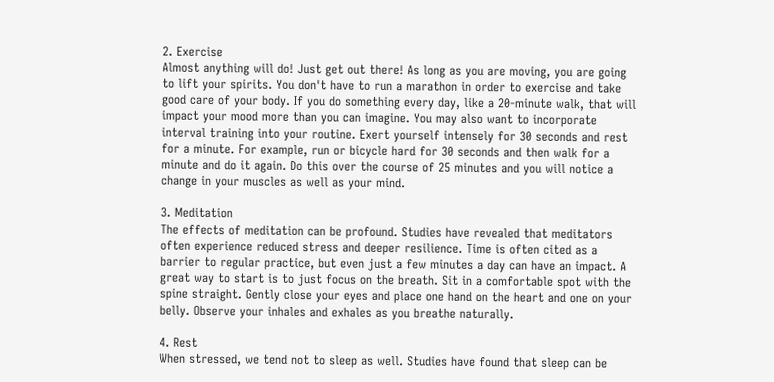2. Exercise
Almost anything will do! Just get out there! As long as you are moving, you are going to lift your spirits. You don't have to run a marathon in order to exercise and take good care of your body. If you do something every day, like a 20-minute walk, that will impact your mood more than you can imagine. You may also want to incorporate interval training into your routine. Exert yourself intensely for 30 seconds and rest for a minute. For example, run or bicycle hard for 30 seconds and then walk for a minute and do it again. Do this over the course of 25 minutes and you will notice a change in your muscles as well as your mind.

3. Meditation
The effects of meditation can be profound. Studies have revealed that meditators often experience reduced stress and deeper resilience. Time is often cited as a barrier to regular practice, but even just a few minutes a day can have an impact. A great way to start is to just focus on the breath. Sit in a comfortable spot with the spine straight. Gently close your eyes and place one hand on the heart and one on your belly. Observe your inhales and exhales as you breathe naturally.

4. Rest
When stressed, we tend not to sleep as well. Studies have found that sleep can be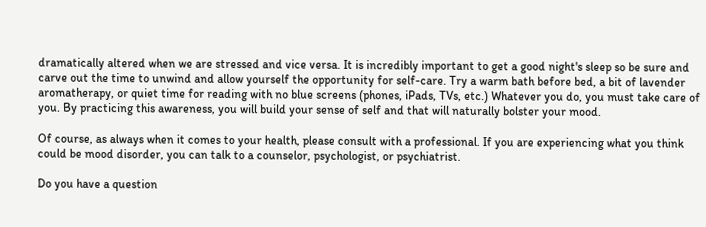dramatically altered when we are stressed and vice versa. It is incredibly important to get a good night's sleep so be sure and carve out the time to unwind and allow yourself the opportunity for self-care. Try a warm bath before bed, a bit of lavender aromatherapy, or quiet time for reading with no blue screens (phones, iPads, TVs, etc.) Whatever you do, you must take care of you. By practicing this awareness, you will build your sense of self and that will naturally bolster your mood.

Of course, as always when it comes to your health, please consult with a professional. If you are experiencing what you think could be mood disorder, you can talk to a counselor, psychologist, or psychiatrist.

Do you have a question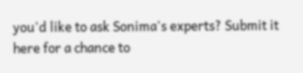you'd like to ask Sonima's experts? Submit it here for a chance to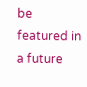be featured in a future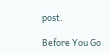post.

Before You Go